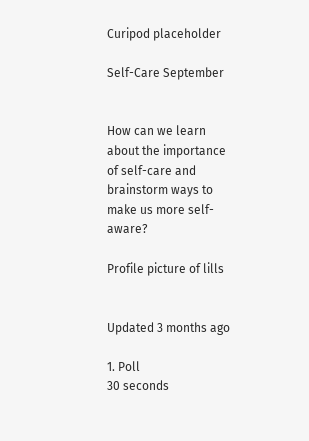Curipod placeholder

Self-Care September


How can we learn about the importance of self-care and brainstorm ways to make us more self-aware?

Profile picture of lills


Updated 3 months ago

1. Poll
30 seconds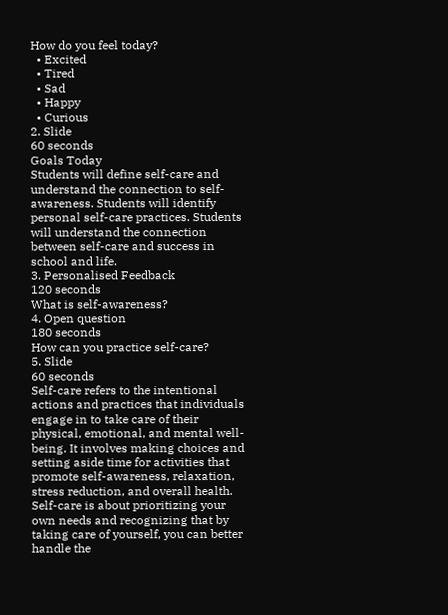How do you feel today?
  • Excited
  • Tired
  • Sad
  • Happy
  • Curious
2. Slide
60 seconds
Goals Today
Students will define self-care and understand the connection to self-awareness. Students will identify personal self-care practices. Students will understand the connection between self-care and success in school and life.
3. Personalised Feedback
120 seconds
What is self-awareness?
4. Open question
180 seconds
How can you practice self-care?
5. Slide
60 seconds
Self-care refers to the intentional actions and practices that individuals engage in to take care of their physical, emotional, and mental well-being. It involves making choices and setting aside time for activities that promote self-awareness, relaxation, stress reduction, and overall health. Self-care is about prioritizing your own needs and recognizing that by taking care of yourself, you can better handle the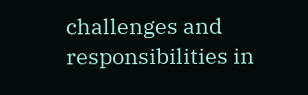challenges and responsibilities in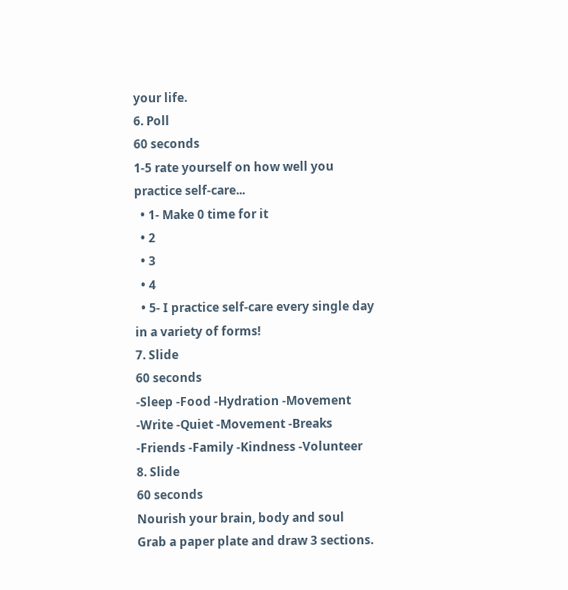your life.
6. Poll
60 seconds
1-5 rate yourself on how well you practice self-care...
  • 1- Make 0 time for it
  • 2
  • 3
  • 4
  • 5- I practice self-care every single day in a variety of forms!
7. Slide
60 seconds
-Sleep -Food -Hydration -Movement
-Write -Quiet -Movement -Breaks
-Friends -Family -Kindness -Volunteer
8. Slide
60 seconds
Nourish your brain, body and soul
Grab a paper plate and draw 3 sections.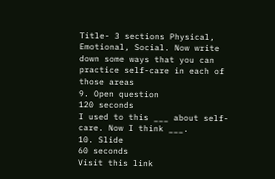Title- 3 sections Physical, Emotional, Social. Now write down some ways that you can practice self-care in each of those areas
9. Open question
120 seconds
I used to this ___ about self-care. Now I think ___.
10. Slide
60 seconds
Visit this link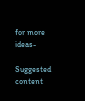for more ideas-

Suggested content